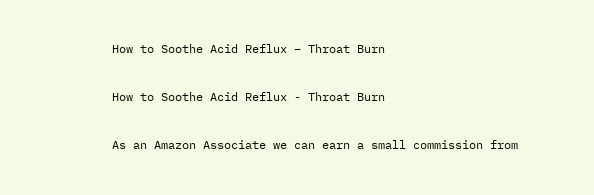How to Soothe Acid Reflux – Throat Burn

How to Soothe Acid Reflux - Throat Burn

As an Amazon Associate we can earn a small commission from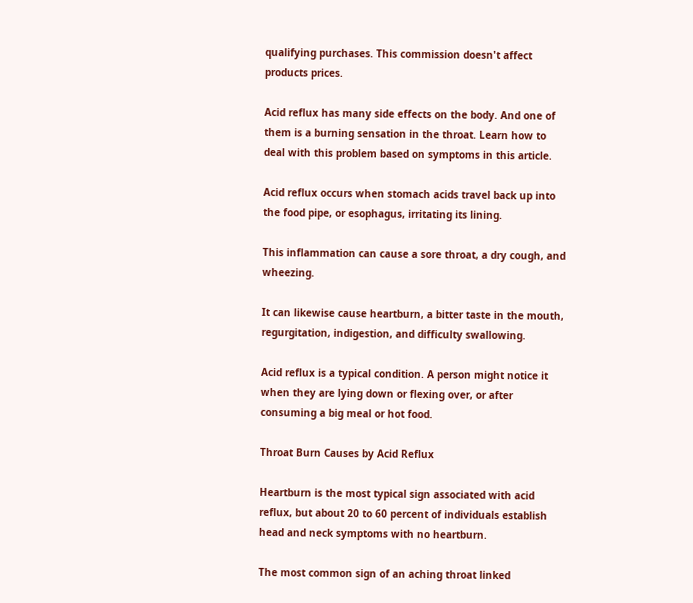qualifying purchases. This commission doesn't affect products prices.

Acid reflux has many side effects on the body. And one of them is a burning sensation in the throat. Learn how to deal with this problem based on symptoms in this article.

Acid reflux occurs when stomach acids travel back up into the food pipe, or esophagus, irritating its lining.

This inflammation can cause a sore throat, a dry cough, and wheezing.

It can likewise cause heartburn, a bitter taste in the mouth, regurgitation, indigestion, and difficulty swallowing.

Acid reflux is a typical condition. A person might notice it when they are lying down or flexing over, or after consuming a big meal or hot food.

Throat Burn Causes by Acid Reflux

Heartburn is the most typical sign associated with acid reflux, but about 20 to 60 percent of individuals establish head and neck symptoms with no heartburn.

The most common sign of an aching throat linked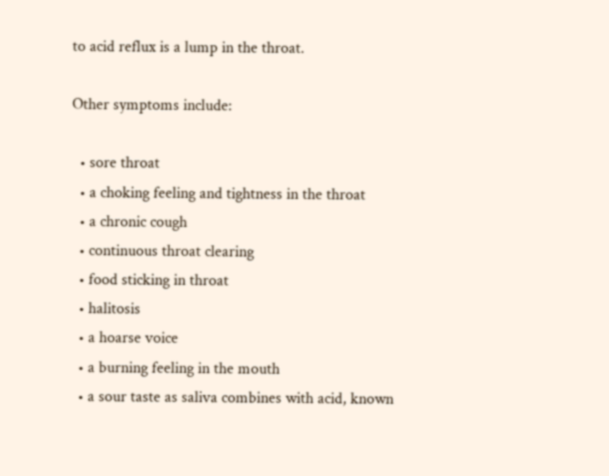to acid reflux is a lump in the throat.

Other symptoms include:

  • sore throat
  • a choking feeling and tightness in the throat
  • a chronic cough
  • continuous throat clearing
  • food sticking in throat
  • halitosis
  • a hoarse voice
  • a burning feeling in the mouth
  • a sour taste as saliva combines with acid, known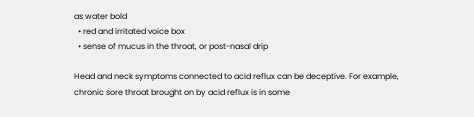as water bold
  • red and irritated voice box
  • sense of mucus in the throat, or post-nasal drip

Head and neck symptoms connected to acid reflux can be deceptive. For example, chronic sore throat brought on by acid reflux is in some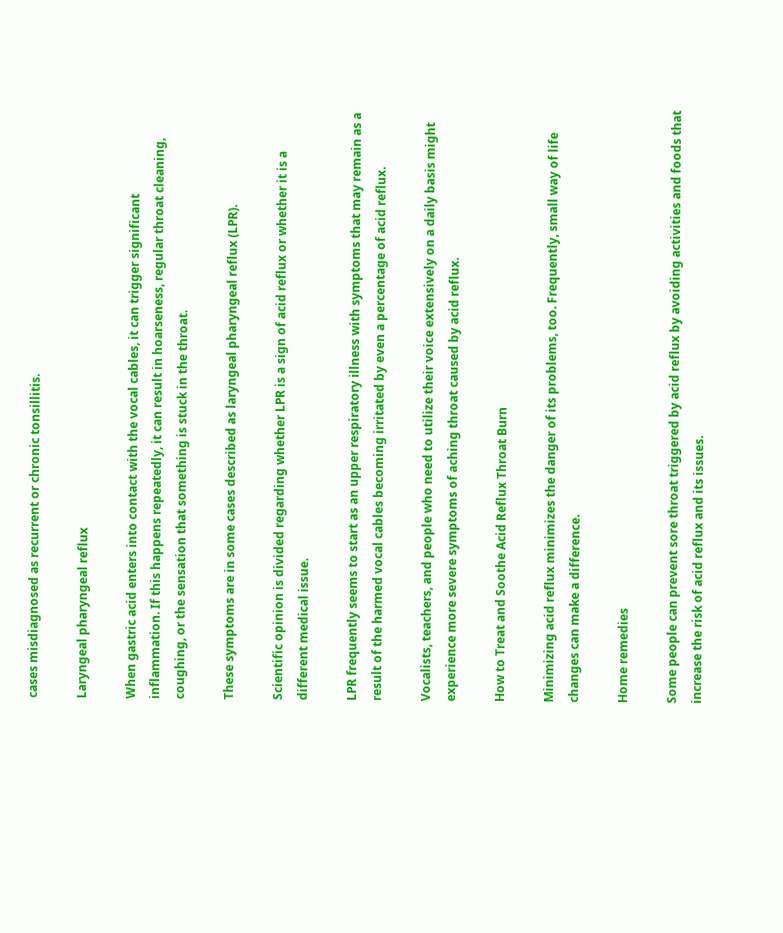cases misdiagnosed as recurrent or chronic tonsillitis.

Laryngeal pharyngeal reflux

When gastric acid enters into contact with the vocal cables, it can trigger significant inflammation. If this happens repeatedly, it can result in hoarseness, regular throat cleaning, coughing, or the sensation that something is stuck in the throat.

These symptoms are in some cases described as laryngeal pharyngeal reflux (LPR).

Scientific opinion is divided regarding whether LPR is a sign of acid reflux or whether it is a different medical issue.

LPR frequently seems to start as an upper respiratory illness with symptoms that may remain as a result of the harmed vocal cables becoming irritated by even a percentage of acid reflux.

Vocalists, teachers, and people who need to utilize their voice extensively on a daily basis might experience more severe symptoms of aching throat caused by acid reflux.

How to Treat and Soothe Acid Reflux Throat Burn

Minimizing acid reflux minimizes the danger of its problems, too. Frequently, small way of life changes can make a difference.

Home remedies

Some people can prevent sore throat triggered by acid reflux by avoiding activities and foods that increase the risk of acid reflux and its issues.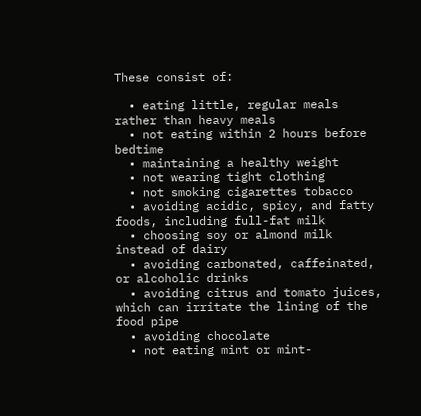These consist of:

  • eating little, regular meals rather than heavy meals
  • not eating within 2 hours before bedtime
  • maintaining a healthy weight
  • not wearing tight clothing
  • not smoking cigarettes tobacco
  • avoiding acidic, spicy, and fatty foods, including full-fat milk
  • choosing soy or almond milk instead of dairy
  • avoiding carbonated, caffeinated, or alcoholic drinks
  • avoiding citrus and tomato juices, which can irritate the lining of the food pipe
  • avoiding chocolate
  • not eating mint or mint-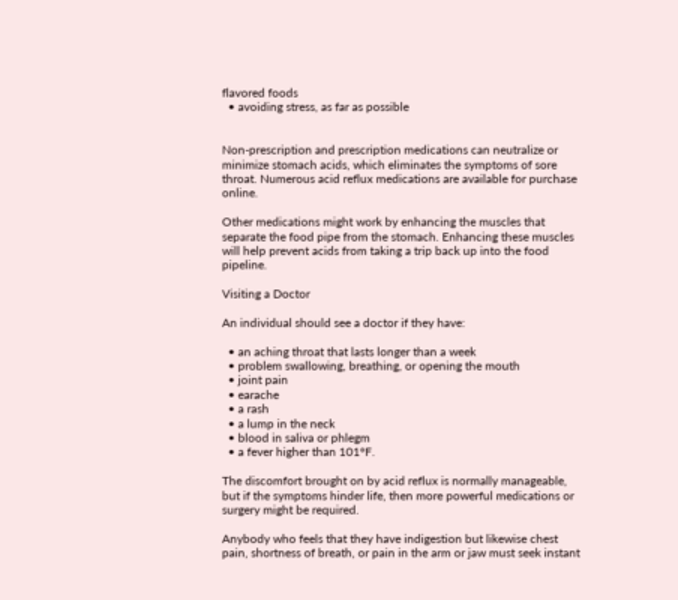flavored foods
  • avoiding stress, as far as possible


Non-prescription and prescription medications can neutralize or minimize stomach acids, which eliminates the symptoms of sore throat. Numerous acid reflux medications are available for purchase online.

Other medications might work by enhancing the muscles that separate the food pipe from the stomach. Enhancing these muscles will help prevent acids from taking a trip back up into the food pipeline.

Visiting a Doctor

An individual should see a doctor if they have:

  • an aching throat that lasts longer than a week
  • problem swallowing, breathing, or opening the mouth
  • joint pain
  • earache
  • a rash
  • a lump in the neck
  • blood in saliva or phlegm
  • a fever higher than 101°F.

The discomfort brought on by acid reflux is normally manageable, but if the symptoms hinder life, then more powerful medications or surgery might be required.

Anybody who feels that they have indigestion but likewise chest pain, shortness of breath, or pain in the arm or jaw must seek instant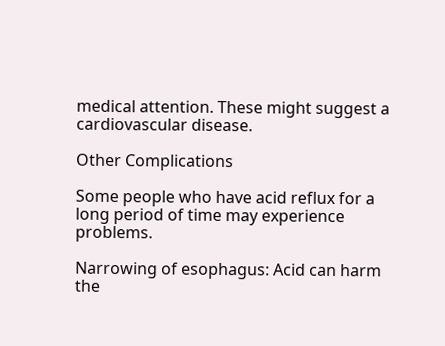medical attention. These might suggest a cardiovascular disease.

Other Complications

Some people who have acid reflux for a long period of time may experience problems.

Narrowing of esophagus: Acid can harm the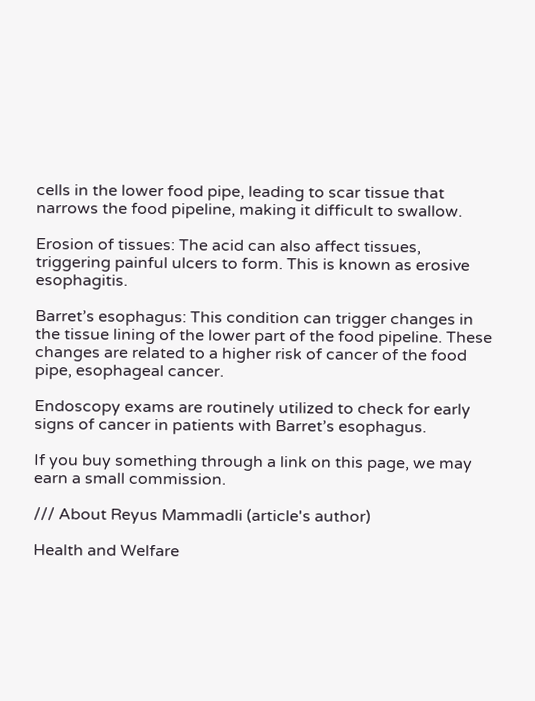cells in the lower food pipe, leading to scar tissue that narrows the food pipeline, making it difficult to swallow.

Erosion of tissues: The acid can also affect tissues, triggering painful ulcers to form. This is known as erosive esophagitis.

Barret’s esophagus: This condition can trigger changes in the tissue lining of the lower part of the food pipeline. These changes are related to a higher risk of cancer of the food pipe, esophageal cancer.

Endoscopy exams are routinely utilized to check for early signs of cancer in patients with Barret’s esophagus.

If you buy something through a link on this page, we may earn a small commission.

/// About Reyus Mammadli (article's author)

Health and Welfare